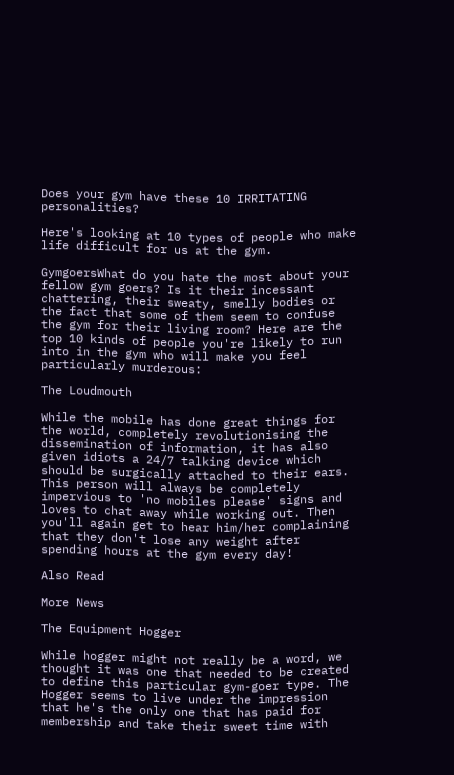Does your gym have these 10 IRRITATING personalities?

Here's looking at 10 types of people who make life difficult for us at the gym.

GymgoersWhat do you hate the most about your fellow gym goers? Is it their incessant chattering, their sweaty, smelly bodies or the fact that some of them seem to confuse the gym for their living room? Here are the top 10 kinds of people you're likely to run into in the gym who will make you feel particularly murderous:

The Loudmouth

While the mobile has done great things for the world, completely revolutionising the dissemination of information, it has also given idiots a 24/7 talking device which should be surgically attached to their ears. This person will always be completely impervious to 'no mobiles please' signs and loves to chat away while working out. Then you'll again get to hear him/her complaining that they don't lose any weight after spending hours at the gym every day!

Also Read

More News

The Equipment Hogger

While hogger might not really be a word, we thought it was one that needed to be created to define this particular gym-goer type. The Hogger seems to live under the impression that he's the only one that has paid for membership and take their sweet time with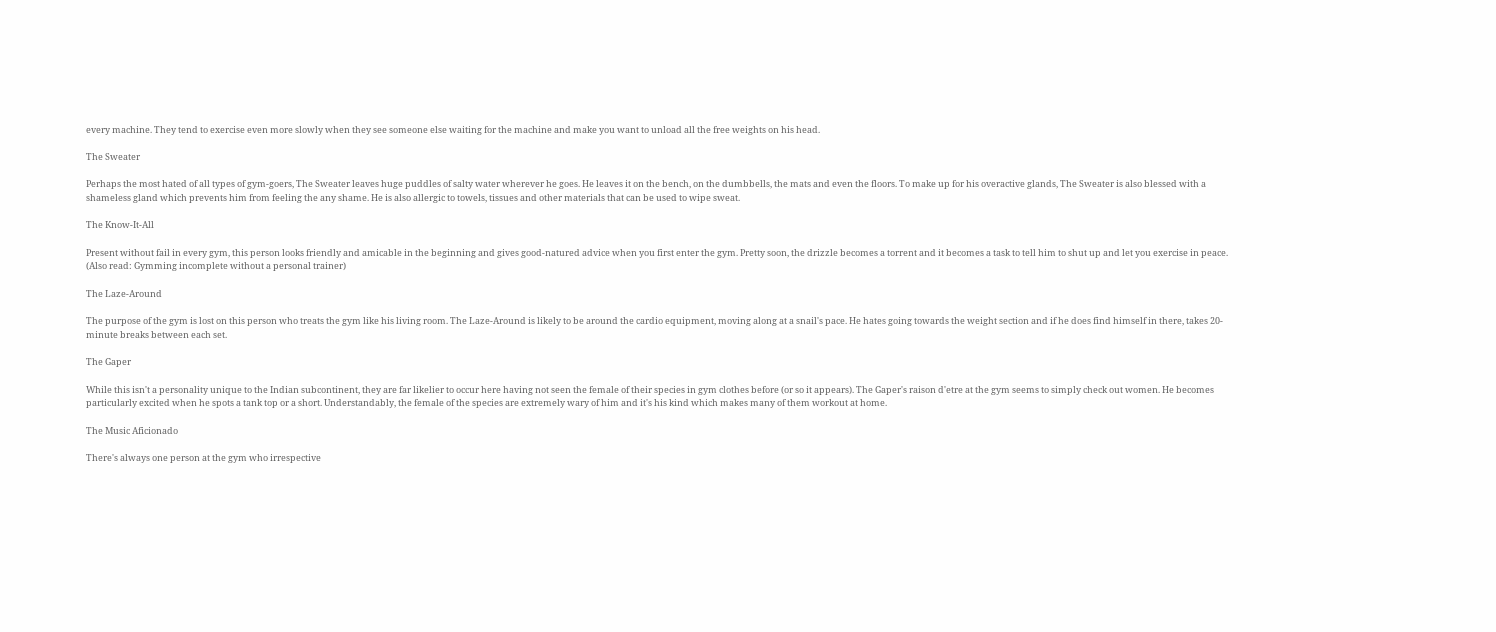every machine. They tend to exercise even more slowly when they see someone else waiting for the machine and make you want to unload all the free weights on his head.

The Sweater

Perhaps the most hated of all types of gym-goers, The Sweater leaves huge puddles of salty water wherever he goes. He leaves it on the bench, on the dumbbells, the mats and even the floors. To make up for his overactive glands, The Sweater is also blessed with a shameless gland which prevents him from feeling the any shame. He is also allergic to towels, tissues and other materials that can be used to wipe sweat.

The Know-It-All

Present without fail in every gym, this person looks friendly and amicable in the beginning and gives good-natured advice when you first enter the gym. Pretty soon, the drizzle becomes a torrent and it becomes a task to tell him to shut up and let you exercise in peace. (Also read: Gymming incomplete without a personal trainer)

The Laze-Around

The purpose of the gym is lost on this person who treats the gym like his living room. The Laze-Around is likely to be around the cardio equipment, moving along at a snail's pace. He hates going towards the weight section and if he does find himself in there, takes 20-minute breaks between each set.

The Gaper

While this isn't a personality unique to the Indian subcontinent, they are far likelier to occur here having not seen the female of their species in gym clothes before (or so it appears). The Gaper's raison d'etre at the gym seems to simply check out women. He becomes particularly excited when he spots a tank top or a short. Understandably, the female of the species are extremely wary of him and it's his kind which makes many of them workout at home.

The Music Aficionado

There's always one person at the gym who irrespective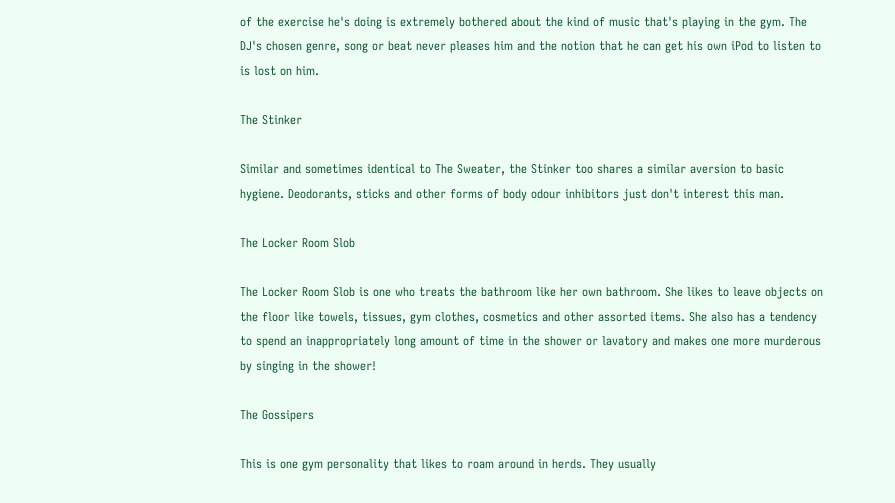of the exercise he's doing is extremely bothered about the kind of music that's playing in the gym. The DJ's chosen genre, song or beat never pleases him and the notion that he can get his own iPod to listen to is lost on him.

The Stinker

Similar and sometimes identical to The Sweater, the Stinker too shares a similar aversion to basic hygiene. Deodorants, sticks and other forms of body odour inhibitors just don't interest this man.

The Locker Room Slob

The Locker Room Slob is one who treats the bathroom like her own bathroom. She likes to leave objects on the floor like towels, tissues, gym clothes, cosmetics and other assorted items. She also has a tendency to spend an inappropriately long amount of time in the shower or lavatory and makes one more murderous by singing in the shower!

The Gossipers

This is one gym personality that likes to roam around in herds. They usually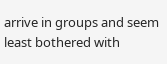arrive in groups and seem least bothered with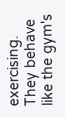exercising. They behave like the gym's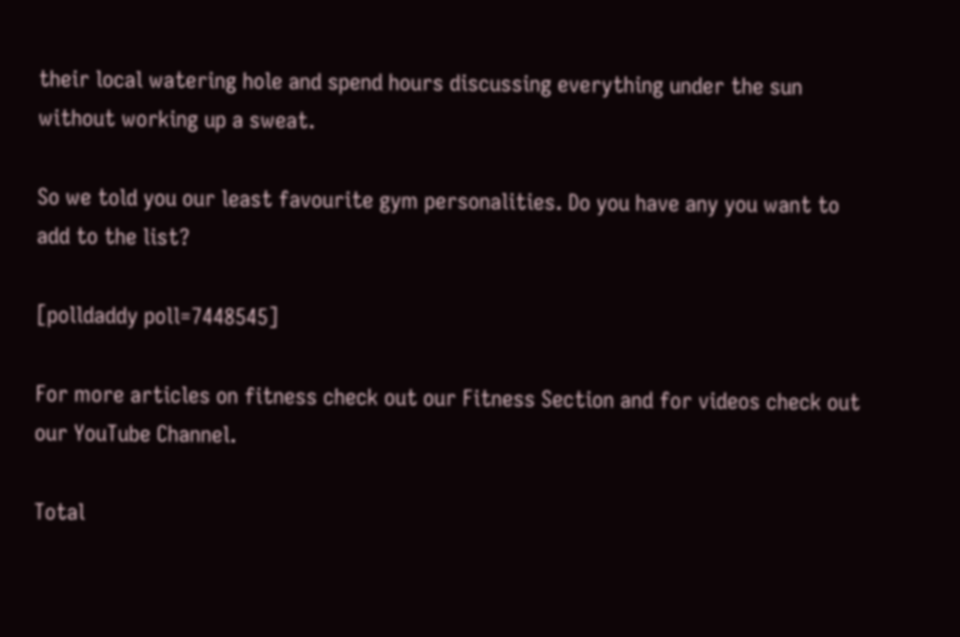their local watering hole and spend hours discussing everything under the sun without working up a sweat.

So we told you our least favourite gym personalities. Do you have any you want to add to the list?

[polldaddy poll=7448545]

For more articles on fitness check out our Fitness Section and for videos check out our YouTube Channel.

Total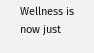Wellness is now just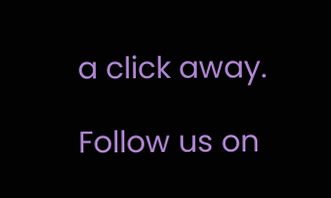a click away.

Follow us on